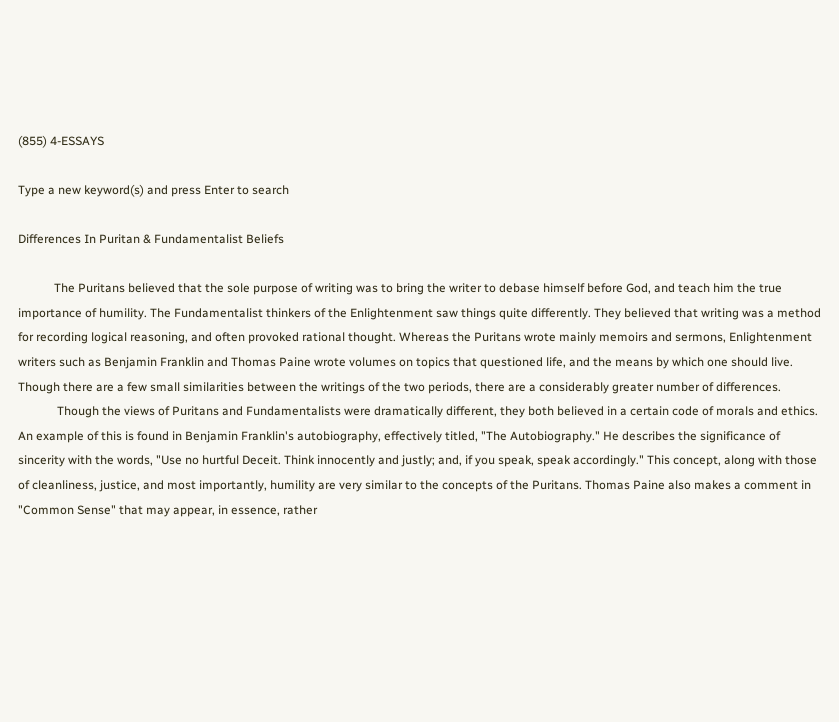(855) 4-ESSAYS

Type a new keyword(s) and press Enter to search

Differences In Puritan & Fundamentalist Beliefs

            The Puritans believed that the sole purpose of writing was to bring the writer to debase himself before God, and teach him the true importance of humility. The Fundamentalist thinkers of the Enlightenment saw things quite differently. They believed that writing was a method for recording logical reasoning, and often provoked rational thought. Whereas the Puritans wrote mainly memoirs and sermons, Enlightenment writers such as Benjamin Franklin and Thomas Paine wrote volumes on topics that questioned life, and the means by which one should live. Though there are a few small similarities between the writings of the two periods, there are a considerably greater number of differences.
             Though the views of Puritans and Fundamentalists were dramatically different, they both believed in a certain code of morals and ethics. An example of this is found in Benjamin Franklin's autobiography, effectively titled, "The Autobiography." He describes the significance of sincerity with the words, "Use no hurtful Deceit. Think innocently and justly; and, if you speak, speak accordingly." This concept, along with those of cleanliness, justice, and most importantly, humility are very similar to the concepts of the Puritans. Thomas Paine also makes a comment in "Common Sense" that may appear, in essence, rather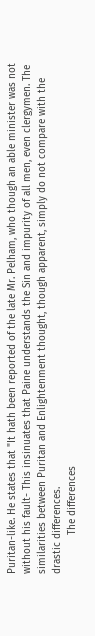Puritan-like. He states that "It hath been reported of the late Mr. Pelham, who though an able minister was not without his fault- This insinuates that Paine understands the Sin and impurity of all men, even clergymen. The similarities between Puritan and Enlightenment thought, though apparent, simply do not compare with the drastic differences.
             The differences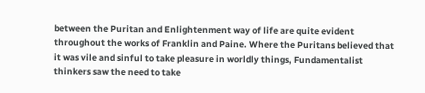between the Puritan and Enlightenment way of life are quite evident throughout the works of Franklin and Paine. Where the Puritans believed that it was vile and sinful to take pleasure in worldly things, Fundamentalist thinkers saw the need to take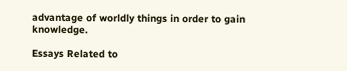advantage of worldly things in order to gain knowledge.

Essays Related to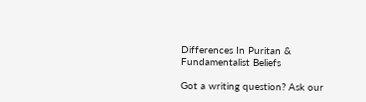Differences In Puritan & Fundamentalist Beliefs

Got a writing question? Ask our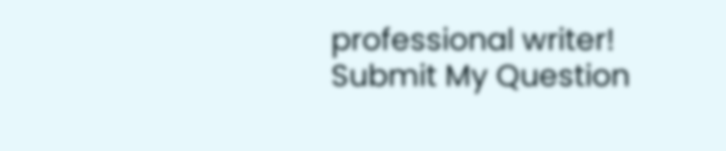professional writer!
Submit My Question